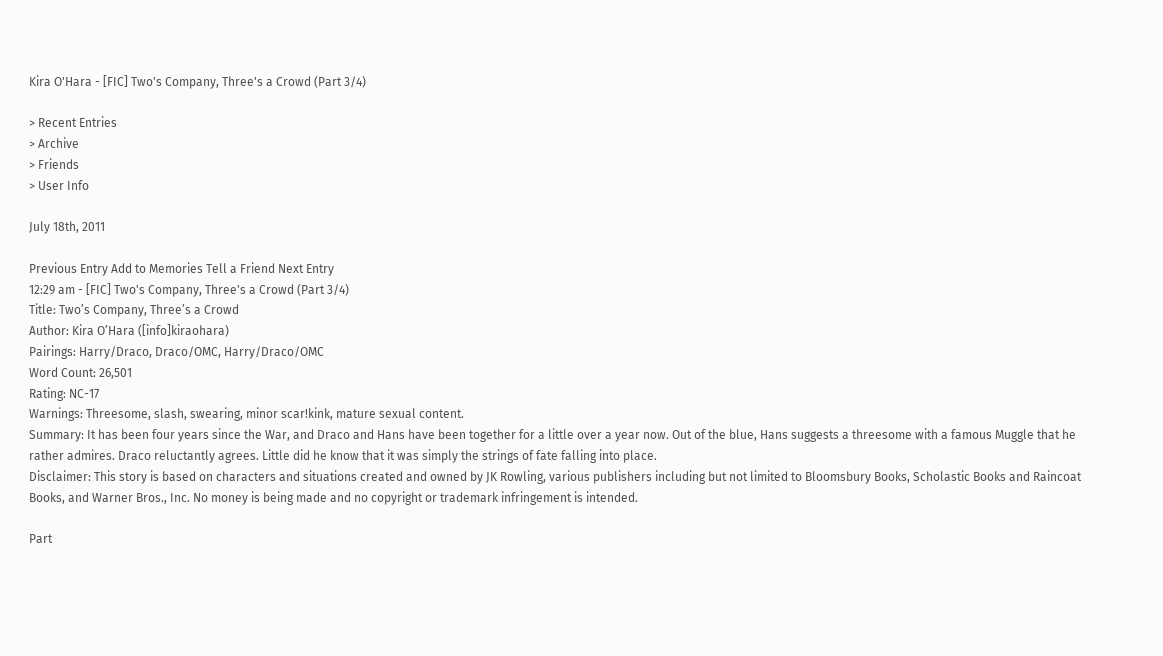Kira O'Hara - [FIC] Two's Company, Three's a Crowd (Part 3/4)

> Recent Entries
> Archive
> Friends
> User Info

July 18th, 2011

Previous Entry Add to Memories Tell a Friend Next Entry
12:29 am - [FIC] Two's Company, Three's a Crowd (Part 3/4)
Title: Two’s Company, Three’s a Crowd
Author: Kira O’Hara ([info]kiraohara)
Pairings: Harry/Draco, Draco/OMC, Harry/Draco/OMC
Word Count: 26,501
Rating: NC-17
Warnings: Threesome, slash, swearing, minor scar!kink, mature sexual content.
Summary: It has been four years since the War, and Draco and Hans have been together for a little over a year now. Out of the blue, Hans suggests a threesome with a famous Muggle that he rather admires. Draco reluctantly agrees. Little did he know that it was simply the strings of fate falling into place.
Disclaimer: This story is based on characters and situations created and owned by JK Rowling, various publishers including but not limited to Bloomsbury Books, Scholastic Books and Raincoat Books, and Warner Bros., Inc. No money is being made and no copyright or trademark infringement is intended.

Part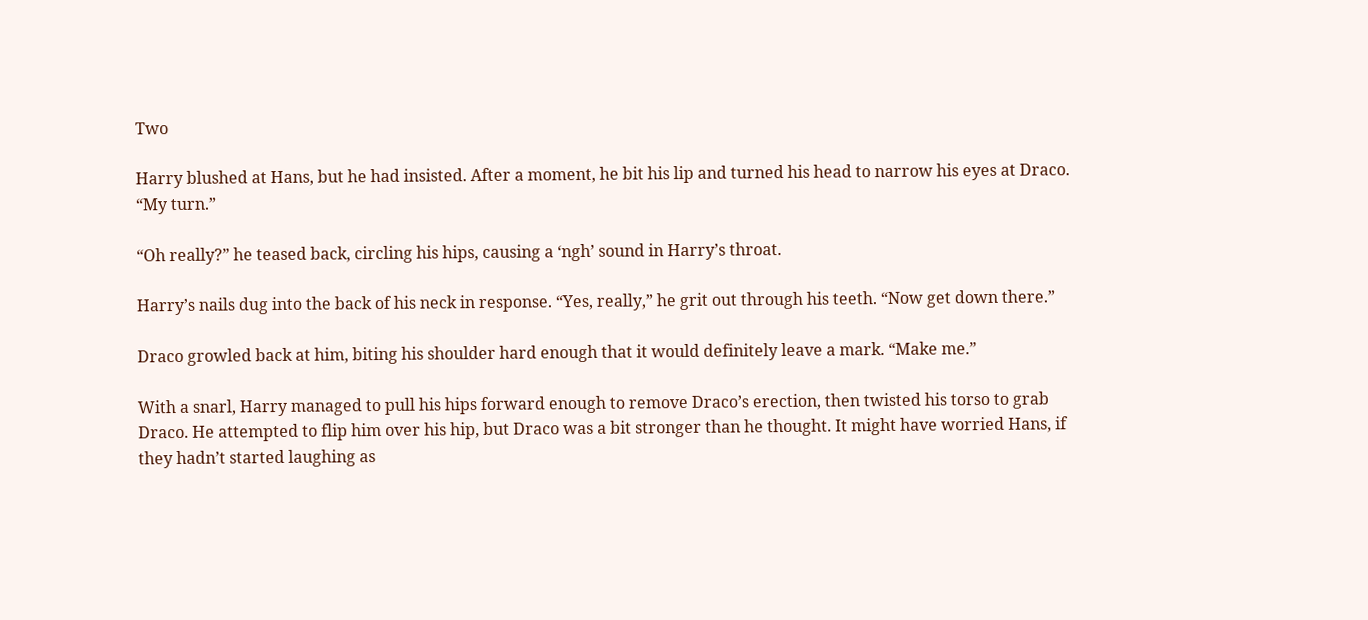Two

Harry blushed at Hans, but he had insisted. After a moment, he bit his lip and turned his head to narrow his eyes at Draco. “My turn.”

“Oh really?” he teased back, circling his hips, causing a ‘ngh’ sound in Harry’s throat.

Harry’s nails dug into the back of his neck in response. “Yes, really,” he grit out through his teeth. “Now get down there.”

Draco growled back at him, biting his shoulder hard enough that it would definitely leave a mark. “Make me.”

With a snarl, Harry managed to pull his hips forward enough to remove Draco’s erection, then twisted his torso to grab Draco. He attempted to flip him over his hip, but Draco was a bit stronger than he thought. It might have worried Hans, if they hadn’t started laughing as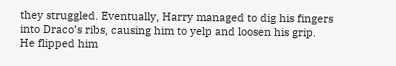they struggled. Eventually, Harry managed to dig his fingers into Draco’s ribs, causing him to yelp and loosen his grip. He flipped him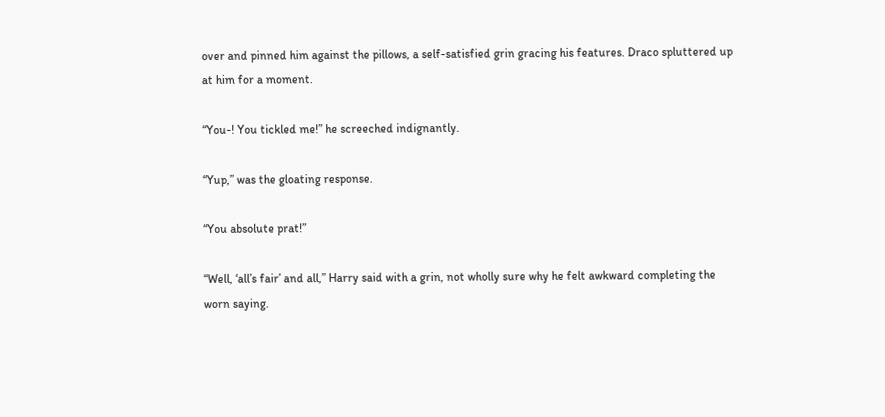over and pinned him against the pillows, a self-satisfied grin gracing his features. Draco spluttered up at him for a moment.

“You-! You tickled me!” he screeched indignantly.

“Yup,” was the gloating response.

“You absolute prat!”

“Well, ‘all’s fair’ and all,” Harry said with a grin, not wholly sure why he felt awkward completing the worn saying.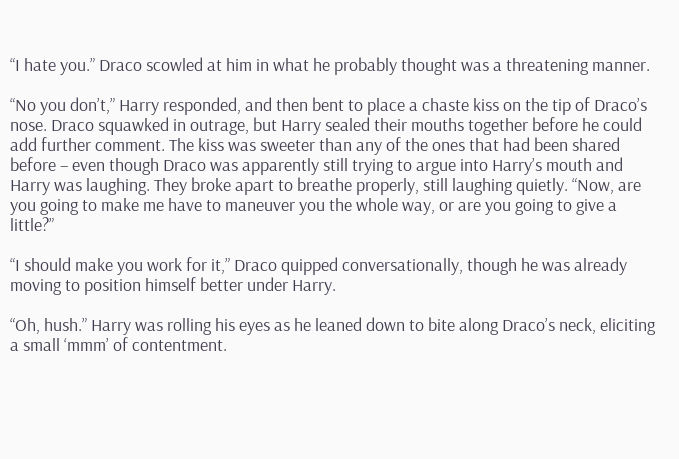“I hate you.” Draco scowled at him in what he probably thought was a threatening manner.

“No you don’t,” Harry responded, and then bent to place a chaste kiss on the tip of Draco’s nose. Draco squawked in outrage, but Harry sealed their mouths together before he could add further comment. The kiss was sweeter than any of the ones that had been shared before – even though Draco was apparently still trying to argue into Harry’s mouth and Harry was laughing. They broke apart to breathe properly, still laughing quietly. “Now, are you going to make me have to maneuver you the whole way, or are you going to give a little?”

“I should make you work for it,” Draco quipped conversationally, though he was already moving to position himself better under Harry.

“Oh, hush.” Harry was rolling his eyes as he leaned down to bite along Draco’s neck, eliciting a small ‘mmm’ of contentment.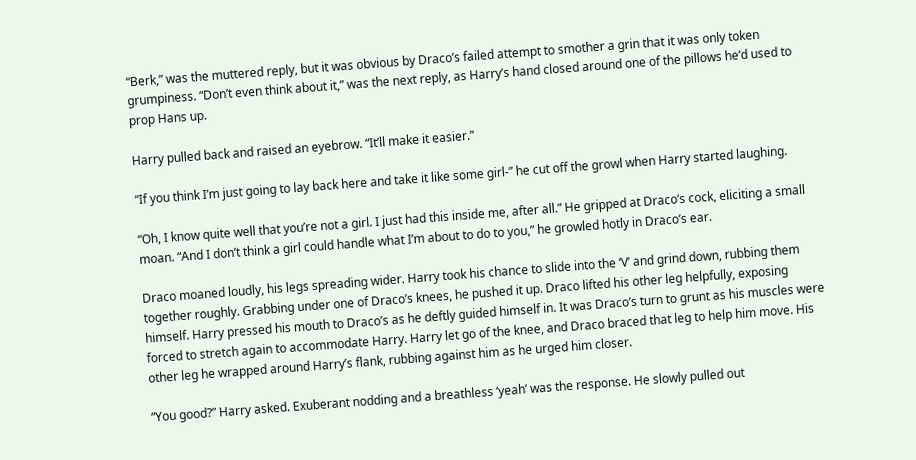“Berk,” was the muttered reply, but it was obvious by Draco’s failed attempt to smother a grin that it was only token grumpiness. “Don’t even think about it,” was the next reply, as Harry’s hand closed around one of the pillows he’d used to prop Hans up.

Harry pulled back and raised an eyebrow. “It’ll make it easier.”

“If you think I’m just going to lay back here and take it like some girl-” he cut off the growl when Harry started laughing.

“Oh, I know quite well that you’re not a girl. I just had this inside me, after all.” He gripped at Draco’s cock, eliciting a small moan. “And I don’t think a girl could handle what I’m about to do to you,” he growled hotly in Draco’s ear.

Draco moaned loudly, his legs spreading wider. Harry took his chance to slide into the ‘V’ and grind down, rubbing them together roughly. Grabbing under one of Draco’s knees, he pushed it up. Draco lifted his other leg helpfully, exposing himself. Harry pressed his mouth to Draco’s as he deftly guided himself in. It was Draco’s turn to grunt as his muscles were forced to stretch again to accommodate Harry. Harry let go of the knee, and Draco braced that leg to help him move. His other leg he wrapped around Harry’s flank, rubbing against him as he urged him closer.

“You good?” Harry asked. Exuberant nodding and a breathless ‘yeah’ was the response. He slowly pulled out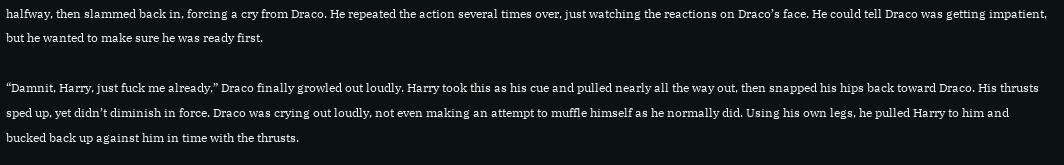halfway, then slammed back in, forcing a cry from Draco. He repeated the action several times over, just watching the reactions on Draco’s face. He could tell Draco was getting impatient, but he wanted to make sure he was ready first.

“Damnit, Harry, just fuck me already,” Draco finally growled out loudly. Harry took this as his cue and pulled nearly all the way out, then snapped his hips back toward Draco. His thrusts sped up, yet didn’t diminish in force. Draco was crying out loudly, not even making an attempt to muffle himself as he normally did. Using his own legs, he pulled Harry to him and bucked back up against him in time with the thrusts.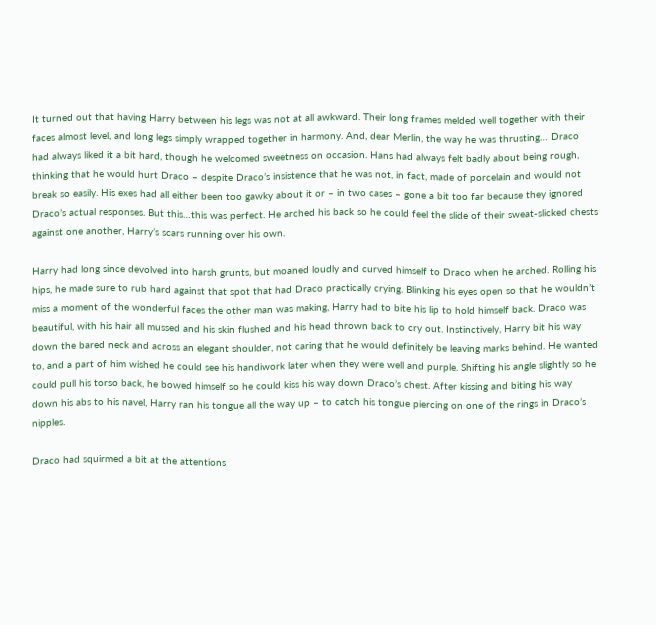It turned out that having Harry between his legs was not at all awkward. Their long frames melded well together with their faces almost level, and long legs simply wrapped together in harmony. And, dear Merlin, the way he was thrusting… Draco had always liked it a bit hard, though he welcomed sweetness on occasion. Hans had always felt badly about being rough, thinking that he would hurt Draco – despite Draco’s insistence that he was not, in fact, made of porcelain and would not break so easily. His exes had all either been too gawky about it or – in two cases – gone a bit too far because they ignored Draco’s actual responses. But this…this was perfect. He arched his back so he could feel the slide of their sweat-slicked chests against one another, Harry’s scars running over his own.

Harry had long since devolved into harsh grunts, but moaned loudly and curved himself to Draco when he arched. Rolling his hips, he made sure to rub hard against that spot that had Draco practically crying. Blinking his eyes open so that he wouldn’t miss a moment of the wonderful faces the other man was making, Harry had to bite his lip to hold himself back. Draco was beautiful, with his hair all mussed and his skin flushed and his head thrown back to cry out. Instinctively, Harry bit his way down the bared neck and across an elegant shoulder, not caring that he would definitely be leaving marks behind. He wanted to, and a part of him wished he could see his handiwork later when they were well and purple. Shifting his angle slightly so he could pull his torso back, he bowed himself so he could kiss his way down Draco’s chest. After kissing and biting his way down his abs to his navel, Harry ran his tongue all the way up – to catch his tongue piercing on one of the rings in Draco’s nipples.

Draco had squirmed a bit at the attentions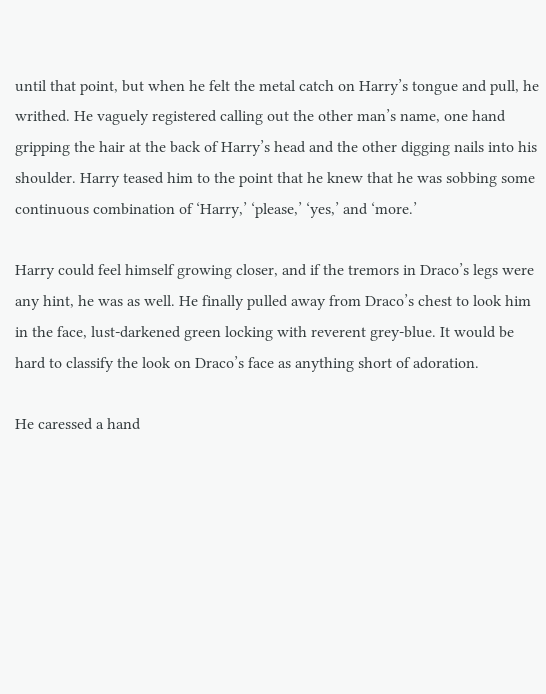until that point, but when he felt the metal catch on Harry’s tongue and pull, he writhed. He vaguely registered calling out the other man’s name, one hand gripping the hair at the back of Harry’s head and the other digging nails into his shoulder. Harry teased him to the point that he knew that he was sobbing some continuous combination of ‘Harry,’ ‘please,’ ‘yes,’ and ‘more.’

Harry could feel himself growing closer, and if the tremors in Draco’s legs were any hint, he was as well. He finally pulled away from Draco’s chest to look him in the face, lust-darkened green locking with reverent grey-blue. It would be hard to classify the look on Draco’s face as anything short of adoration.

He caressed a hand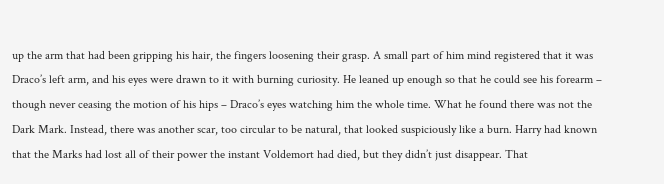up the arm that had been gripping his hair, the fingers loosening their grasp. A small part of him mind registered that it was Draco’s left arm, and his eyes were drawn to it with burning curiosity. He leaned up enough so that he could see his forearm – though never ceasing the motion of his hips – Draco’s eyes watching him the whole time. What he found there was not the Dark Mark. Instead, there was another scar, too circular to be natural, that looked suspiciously like a burn. Harry had known that the Marks had lost all of their power the instant Voldemort had died, but they didn’t just disappear. That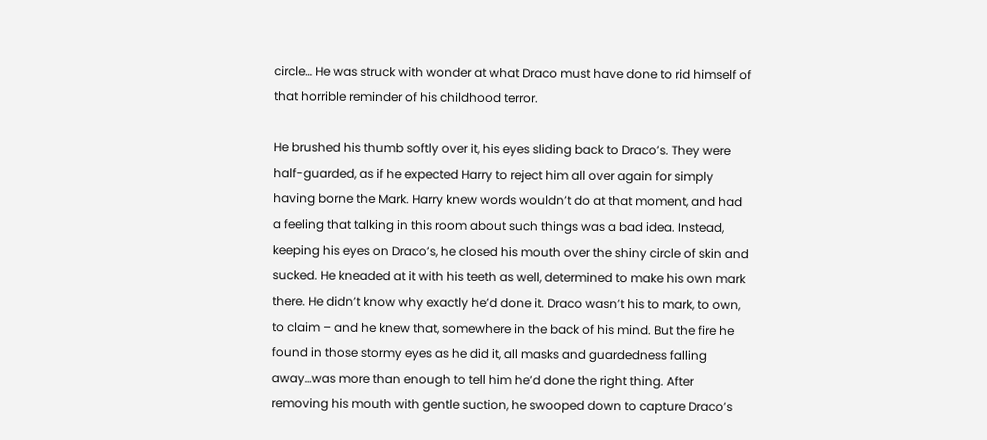circle… He was struck with wonder at what Draco must have done to rid himself of that horrible reminder of his childhood terror.

He brushed his thumb softly over it, his eyes sliding back to Draco’s. They were half-guarded, as if he expected Harry to reject him all over again for simply having borne the Mark. Harry knew words wouldn’t do at that moment, and had a feeling that talking in this room about such things was a bad idea. Instead, keeping his eyes on Draco’s, he closed his mouth over the shiny circle of skin and sucked. He kneaded at it with his teeth as well, determined to make his own mark there. He didn’t know why exactly he’d done it. Draco wasn’t his to mark, to own, to claim – and he knew that, somewhere in the back of his mind. But the fire he found in those stormy eyes as he did it, all masks and guardedness falling away…was more than enough to tell him he’d done the right thing. After removing his mouth with gentle suction, he swooped down to capture Draco’s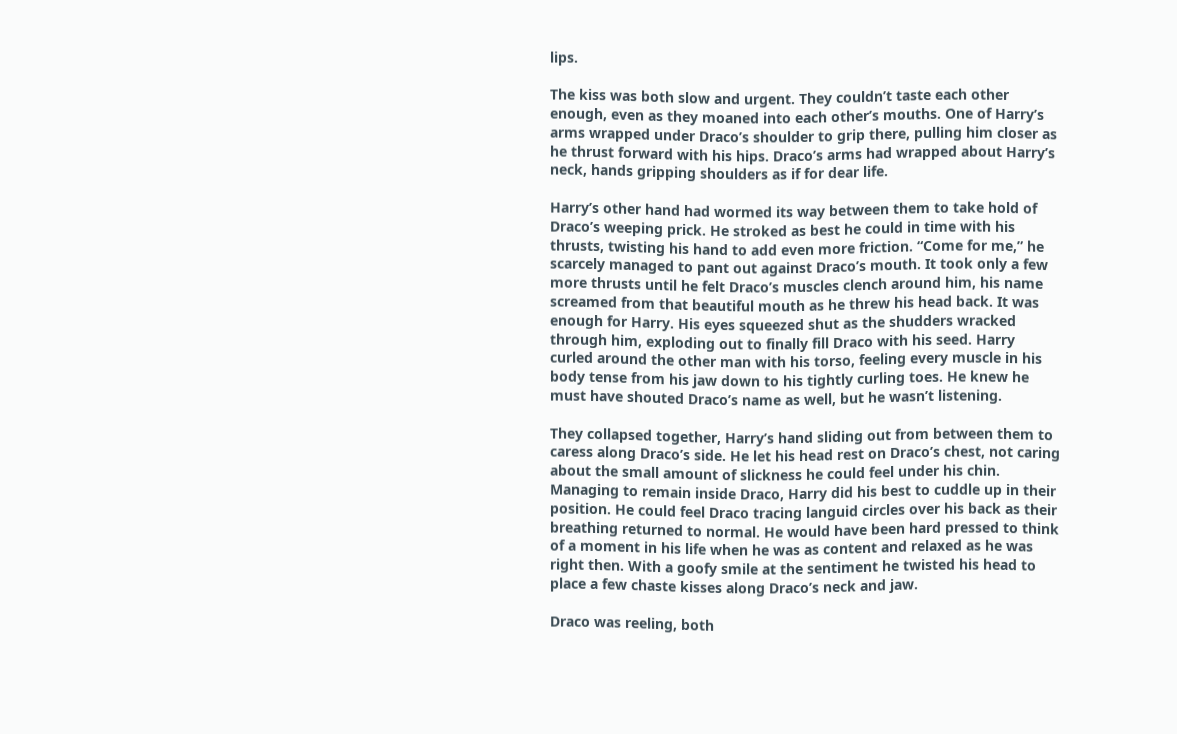lips.

The kiss was both slow and urgent. They couldn’t taste each other enough, even as they moaned into each other’s mouths. One of Harry’s arms wrapped under Draco’s shoulder to grip there, pulling him closer as he thrust forward with his hips. Draco’s arms had wrapped about Harry’s neck, hands gripping shoulders as if for dear life.

Harry’s other hand had wormed its way between them to take hold of Draco’s weeping prick. He stroked as best he could in time with his thrusts, twisting his hand to add even more friction. “Come for me,” he scarcely managed to pant out against Draco’s mouth. It took only a few more thrusts until he felt Draco’s muscles clench around him, his name screamed from that beautiful mouth as he threw his head back. It was enough for Harry. His eyes squeezed shut as the shudders wracked through him, exploding out to finally fill Draco with his seed. Harry curled around the other man with his torso, feeling every muscle in his body tense from his jaw down to his tightly curling toes. He knew he must have shouted Draco’s name as well, but he wasn’t listening.

They collapsed together, Harry’s hand sliding out from between them to caress along Draco’s side. He let his head rest on Draco’s chest, not caring about the small amount of slickness he could feel under his chin. Managing to remain inside Draco, Harry did his best to cuddle up in their position. He could feel Draco tracing languid circles over his back as their breathing returned to normal. He would have been hard pressed to think of a moment in his life when he was as content and relaxed as he was right then. With a goofy smile at the sentiment he twisted his head to place a few chaste kisses along Draco’s neck and jaw.

Draco was reeling, both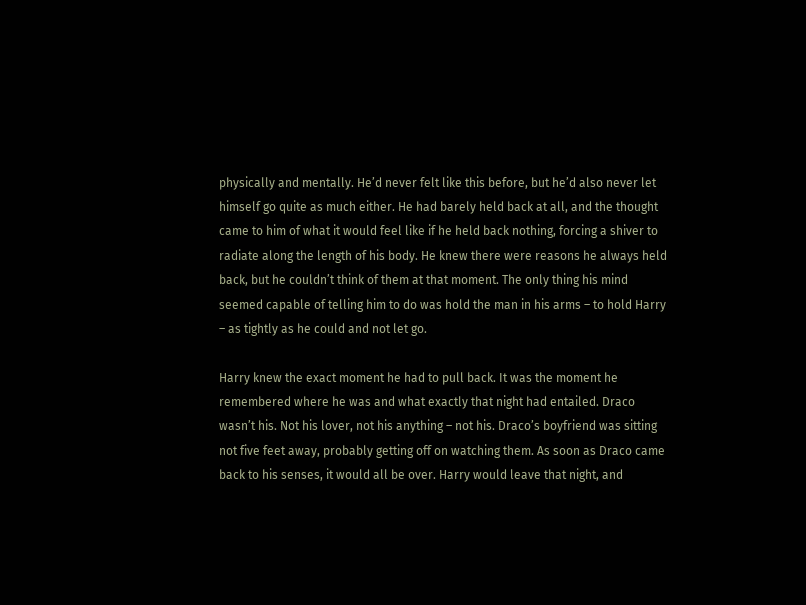physically and mentally. He’d never felt like this before, but he’d also never let himself go quite as much either. He had barely held back at all, and the thought came to him of what it would feel like if he held back nothing, forcing a shiver to radiate along the length of his body. He knew there were reasons he always held back, but he couldn’t think of them at that moment. The only thing his mind seemed capable of telling him to do was hold the man in his arms – to hold Harry – as tightly as he could and not let go.

Harry knew the exact moment he had to pull back. It was the moment he remembered where he was and what exactly that night had entailed. Draco wasn’t his. Not his lover, not his anything – not his. Draco’s boyfriend was sitting not five feet away, probably getting off on watching them. As soon as Draco came back to his senses, it would all be over. Harry would leave that night, and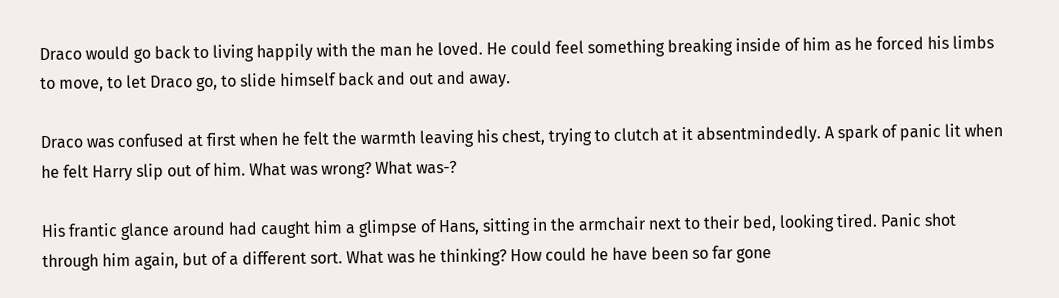Draco would go back to living happily with the man he loved. He could feel something breaking inside of him as he forced his limbs to move, to let Draco go, to slide himself back and out and away.

Draco was confused at first when he felt the warmth leaving his chest, trying to clutch at it absentmindedly. A spark of panic lit when he felt Harry slip out of him. What was wrong? What was-?

His frantic glance around had caught him a glimpse of Hans, sitting in the armchair next to their bed, looking tired. Panic shot through him again, but of a different sort. What was he thinking? How could he have been so far gone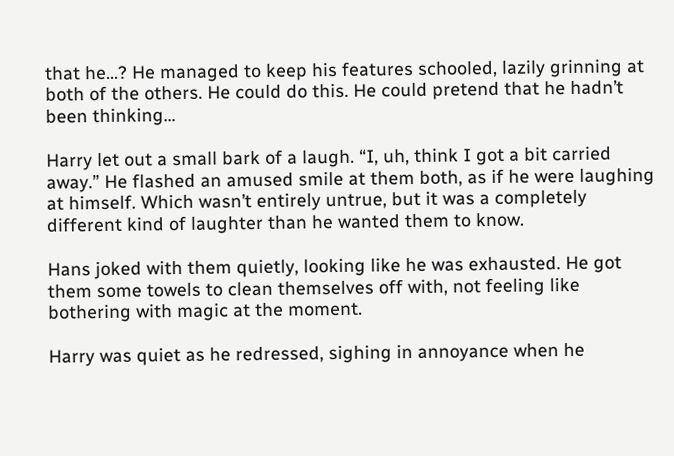that he…? He managed to keep his features schooled, lazily grinning at both of the others. He could do this. He could pretend that he hadn’t been thinking…

Harry let out a small bark of a laugh. “I, uh, think I got a bit carried away.” He flashed an amused smile at them both, as if he were laughing at himself. Which wasn’t entirely untrue, but it was a completely different kind of laughter than he wanted them to know.

Hans joked with them quietly, looking like he was exhausted. He got them some towels to clean themselves off with, not feeling like bothering with magic at the moment.

Harry was quiet as he redressed, sighing in annoyance when he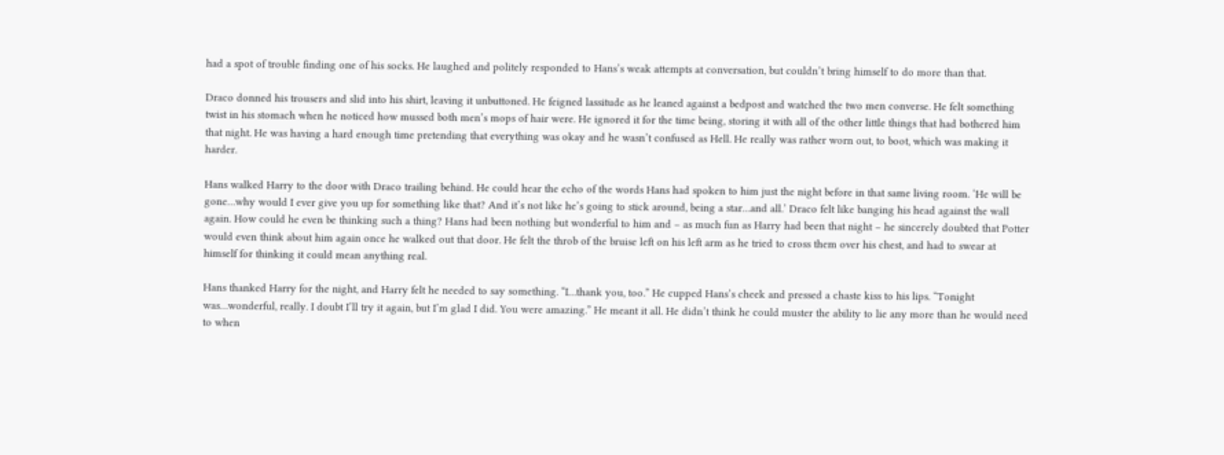had a spot of trouble finding one of his socks. He laughed and politely responded to Hans’s weak attempts at conversation, but couldn’t bring himself to do more than that.

Draco donned his trousers and slid into his shirt, leaving it unbuttoned. He feigned lassitude as he leaned against a bedpost and watched the two men converse. He felt something twist in his stomach when he noticed how mussed both men’s mops of hair were. He ignored it for the time being, storing it with all of the other little things that had bothered him that night. He was having a hard enough time pretending that everything was okay and he wasn’t confused as Hell. He really was rather worn out, to boot, which was making it harder.

Hans walked Harry to the door with Draco trailing behind. He could hear the echo of the words Hans had spoken to him just the night before in that same living room. ‘He will be gone…why would I ever give you up for something like that? And it’s not like he’s going to stick around, being a star…and all.’ Draco felt like banging his head against the wall again. How could he even be thinking such a thing? Hans had been nothing but wonderful to him and – as much fun as Harry had been that night – he sincerely doubted that Potter would even think about him again once he walked out that door. He felt the throb of the bruise left on his left arm as he tried to cross them over his chest, and had to swear at himself for thinking it could mean anything real.

Hans thanked Harry for the night, and Harry felt he needed to say something. “I…thank you, too.” He cupped Hans’s cheek and pressed a chaste kiss to his lips. “Tonight was…wonderful, really. I doubt I’ll try it again, but I’m glad I did. You were amazing.” He meant it all. He didn’t think he could muster the ability to lie any more than he would need to when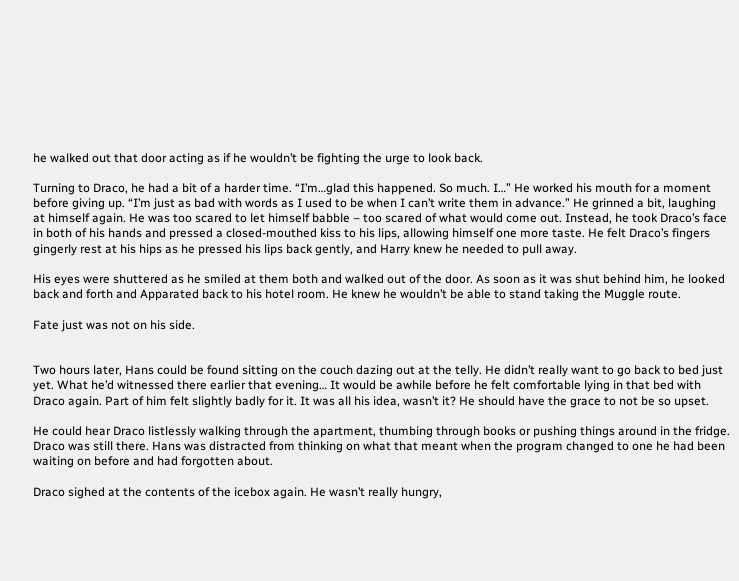he walked out that door acting as if he wouldn’t be fighting the urge to look back.

Turning to Draco, he had a bit of a harder time. “I’m…glad this happened. So much. I…” He worked his mouth for a moment before giving up. “I’m just as bad with words as I used to be when I can’t write them in advance.” He grinned a bit, laughing at himself again. He was too scared to let himself babble – too scared of what would come out. Instead, he took Draco’s face in both of his hands and pressed a closed-mouthed kiss to his lips, allowing himself one more taste. He felt Draco’s fingers gingerly rest at his hips as he pressed his lips back gently, and Harry knew he needed to pull away.

His eyes were shuttered as he smiled at them both and walked out of the door. As soon as it was shut behind him, he looked back and forth and Apparated back to his hotel room. He knew he wouldn’t be able to stand taking the Muggle route.

Fate just was not on his side.


Two hours later, Hans could be found sitting on the couch dazing out at the telly. He didn’t really want to go back to bed just yet. What he’d witnessed there earlier that evening… It would be awhile before he felt comfortable lying in that bed with Draco again. Part of him felt slightly badly for it. It was all his idea, wasn’t it? He should have the grace to not be so upset.

He could hear Draco listlessly walking through the apartment, thumbing through books or pushing things around in the fridge. Draco was still there. Hans was distracted from thinking on what that meant when the program changed to one he had been waiting on before and had forgotten about.

Draco sighed at the contents of the icebox again. He wasn’t really hungry,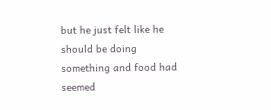but he just felt like he should be doing something and food had seemed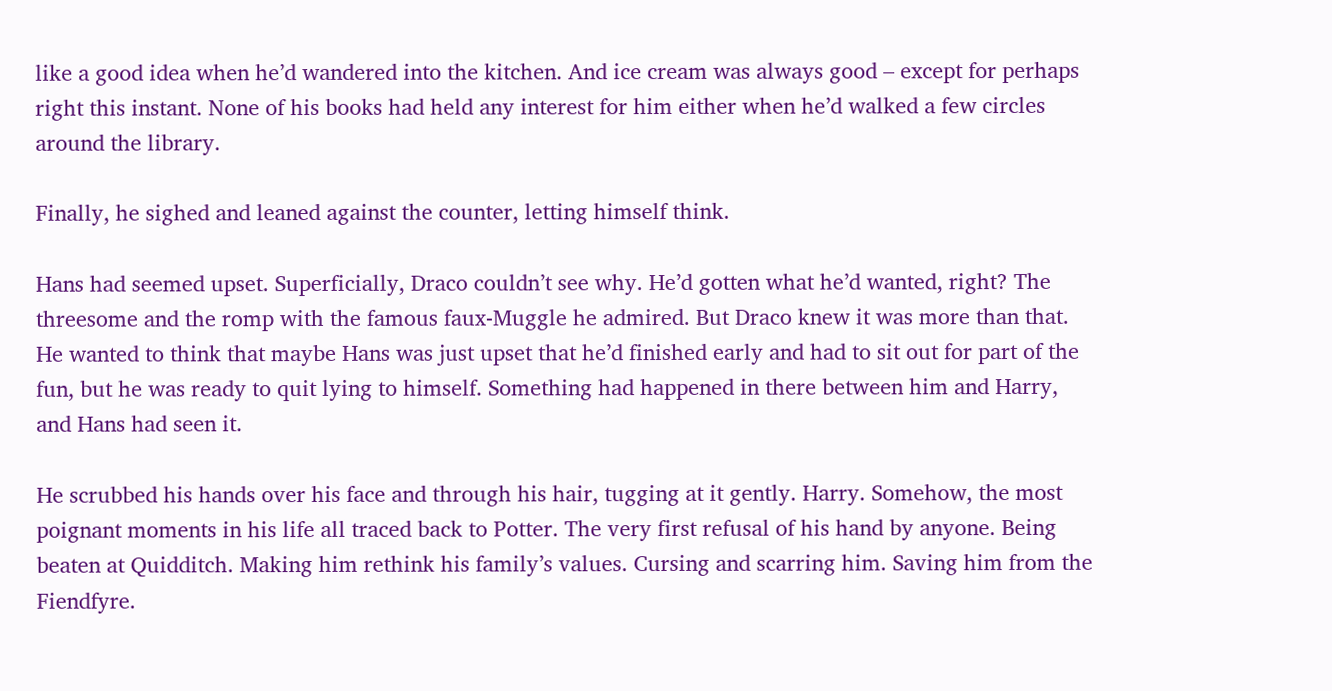like a good idea when he’d wandered into the kitchen. And ice cream was always good – except for perhaps right this instant. None of his books had held any interest for him either when he’d walked a few circles around the library.

Finally, he sighed and leaned against the counter, letting himself think.

Hans had seemed upset. Superficially, Draco couldn’t see why. He’d gotten what he’d wanted, right? The threesome and the romp with the famous faux-Muggle he admired. But Draco knew it was more than that. He wanted to think that maybe Hans was just upset that he’d finished early and had to sit out for part of the fun, but he was ready to quit lying to himself. Something had happened in there between him and Harry, and Hans had seen it.

He scrubbed his hands over his face and through his hair, tugging at it gently. Harry. Somehow, the most poignant moments in his life all traced back to Potter. The very first refusal of his hand by anyone. Being beaten at Quidditch. Making him rethink his family’s values. Cursing and scarring him. Saving him from the Fiendfyre.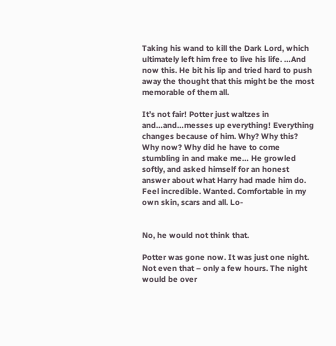Taking his wand to kill the Dark Lord, which ultimately left him free to live his life. …And now this. He bit his lip and tried hard to push away the thought that this might be the most memorable of them all.

It’s not fair! Potter just waltzes in and…and…messes up everything! Everything changes because of him. Why? Why this? Why now? Why did he have to come stumbling in and make me… He growled softly, and asked himself for an honest answer about what Harry had made him do. Feel incredible. Wanted. Comfortable in my own skin, scars and all. Lo-


No, he would not think that.

Potter was gone now. It was just one night. Not even that – only a few hours. The night would be over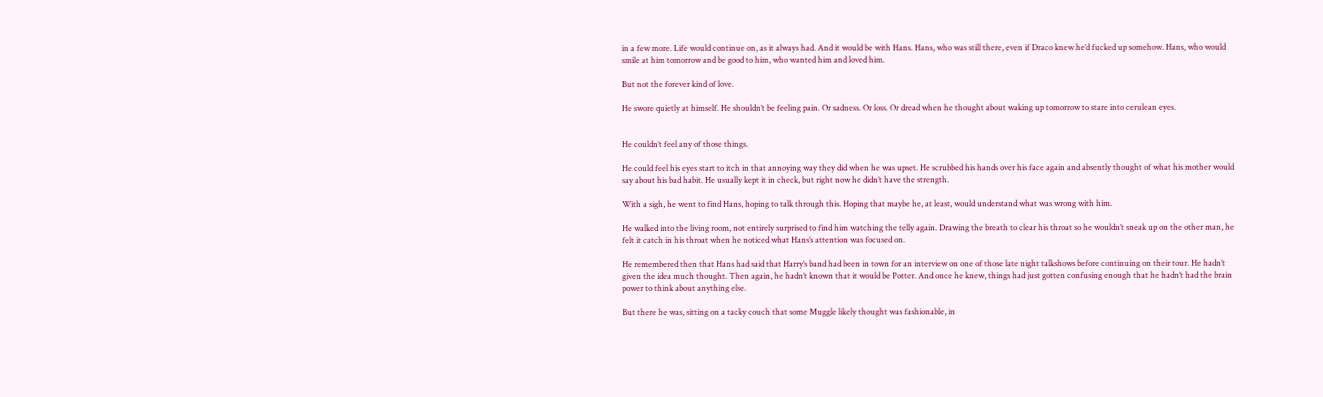in a few more. Life would continue on, as it always had. And it would be with Hans. Hans, who was still there, even if Draco knew he’d fucked up somehow. Hans, who would smile at him tomorrow and be good to him, who wanted him and loved him.

But not the forever kind of love.

He swore quietly at himself. He shouldn’t be feeling pain. Or sadness. Or loss. Or dread when he thought about waking up tomorrow to stare into cerulean eyes.


He couldn’t feel any of those things.

He could feel his eyes start to itch in that annoying way they did when he was upset. He scrubbed his hands over his face again and absently thought of what his mother would say about his bad habit. He usually kept it in check, but right now he didn’t have the strength.

With a sigh, he went to find Hans, hoping to talk through this. Hoping that maybe he, at least, would understand what was wrong with him.

He walked into the living room, not entirely surprised to find him watching the telly again. Drawing the breath to clear his throat so he wouldn’t sneak up on the other man, he felt it catch in his throat when he noticed what Hans’s attention was focused on.

He remembered then that Hans had said that Harry’s band had been in town for an interview on one of those late night talkshows before continuing on their tour. He hadn’t given the idea much thought. Then again, he hadn’t known that it would be Potter. And once he knew, things had just gotten confusing enough that he hadn’t had the brain power to think about anything else.

But there he was, sitting on a tacky couch that some Muggle likely thought was fashionable, in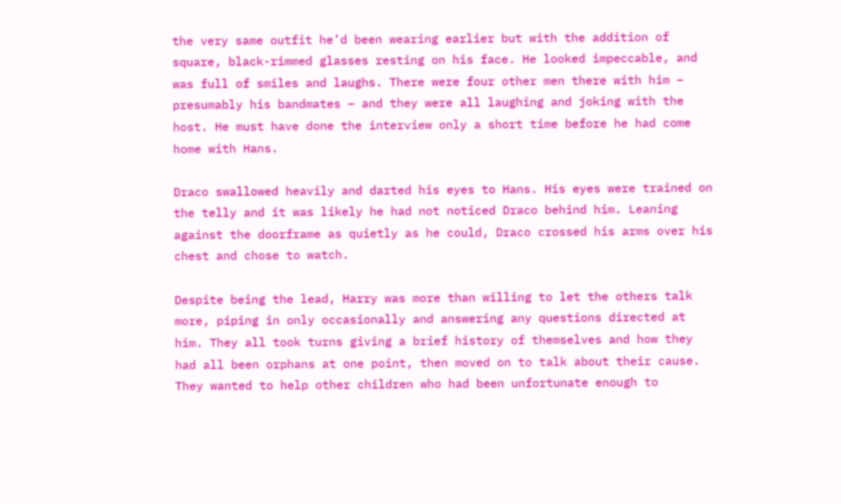the very same outfit he’d been wearing earlier but with the addition of square, black-rimmed glasses resting on his face. He looked impeccable, and was full of smiles and laughs. There were four other men there with him – presumably his bandmates – and they were all laughing and joking with the host. He must have done the interview only a short time before he had come home with Hans.

Draco swallowed heavily and darted his eyes to Hans. His eyes were trained on the telly and it was likely he had not noticed Draco behind him. Leaning against the doorframe as quietly as he could, Draco crossed his arms over his chest and chose to watch.

Despite being the lead, Harry was more than willing to let the others talk more, piping in only occasionally and answering any questions directed at him. They all took turns giving a brief history of themselves and how they had all been orphans at one point, then moved on to talk about their cause. They wanted to help other children who had been unfortunate enough to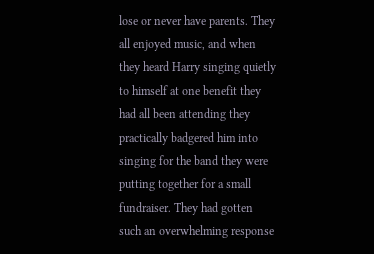lose or never have parents. They all enjoyed music, and when they heard Harry singing quietly to himself at one benefit they had all been attending they practically badgered him into singing for the band they were putting together for a small fundraiser. They had gotten such an overwhelming response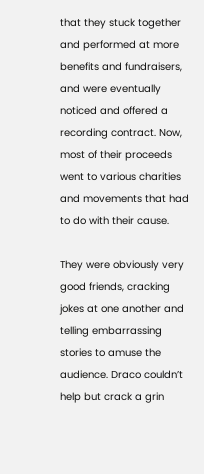that they stuck together and performed at more benefits and fundraisers, and were eventually noticed and offered a recording contract. Now, most of their proceeds went to various charities and movements that had to do with their cause.

They were obviously very good friends, cracking jokes at one another and telling embarrassing stories to amuse the audience. Draco couldn’t help but crack a grin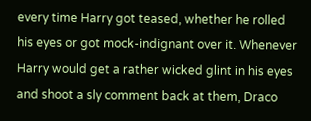every time Harry got teased, whether he rolled his eyes or got mock-indignant over it. Whenever Harry would get a rather wicked glint in his eyes and shoot a sly comment back at them, Draco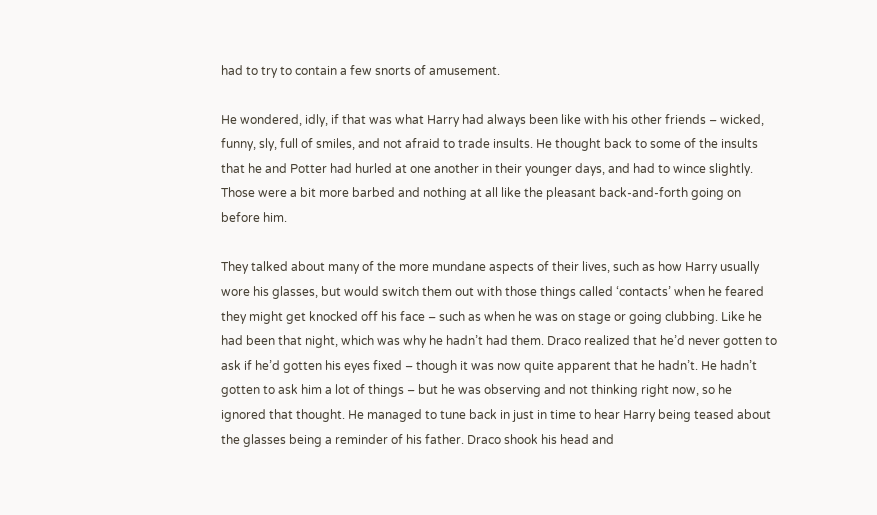had to try to contain a few snorts of amusement.

He wondered, idly, if that was what Harry had always been like with his other friends – wicked, funny, sly, full of smiles, and not afraid to trade insults. He thought back to some of the insults that he and Potter had hurled at one another in their younger days, and had to wince slightly. Those were a bit more barbed and nothing at all like the pleasant back-and-forth going on before him.

They talked about many of the more mundane aspects of their lives, such as how Harry usually wore his glasses, but would switch them out with those things called ‘contacts’ when he feared they might get knocked off his face – such as when he was on stage or going clubbing. Like he had been that night, which was why he hadn’t had them. Draco realized that he’d never gotten to ask if he’d gotten his eyes fixed – though it was now quite apparent that he hadn’t. He hadn’t gotten to ask him a lot of things – but he was observing and not thinking right now, so he ignored that thought. He managed to tune back in just in time to hear Harry being teased about the glasses being a reminder of his father. Draco shook his head and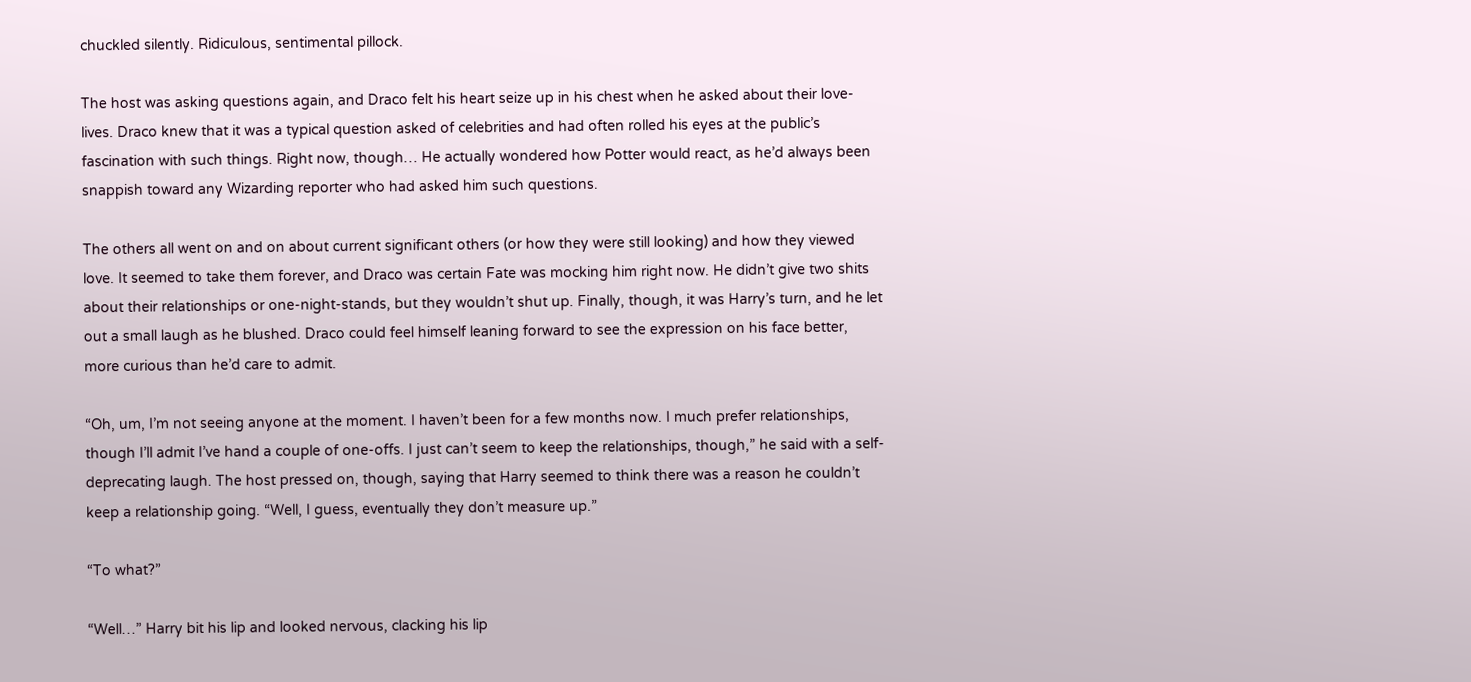chuckled silently. Ridiculous, sentimental pillock.

The host was asking questions again, and Draco felt his heart seize up in his chest when he asked about their love-lives. Draco knew that it was a typical question asked of celebrities and had often rolled his eyes at the public’s fascination with such things. Right now, though… He actually wondered how Potter would react, as he’d always been snappish toward any Wizarding reporter who had asked him such questions.

The others all went on and on about current significant others (or how they were still looking) and how they viewed love. It seemed to take them forever, and Draco was certain Fate was mocking him right now. He didn’t give two shits about their relationships or one-night-stands, but they wouldn’t shut up. Finally, though, it was Harry’s turn, and he let out a small laugh as he blushed. Draco could feel himself leaning forward to see the expression on his face better, more curious than he’d care to admit.

“Oh, um, I’m not seeing anyone at the moment. I haven’t been for a few months now. I much prefer relationships, though I’ll admit I’ve hand a couple of one-offs. I just can’t seem to keep the relationships, though,” he said with a self-deprecating laugh. The host pressed on, though, saying that Harry seemed to think there was a reason he couldn’t keep a relationship going. “Well, I guess, eventually they don’t measure up.”

“To what?”

“Well…” Harry bit his lip and looked nervous, clacking his lip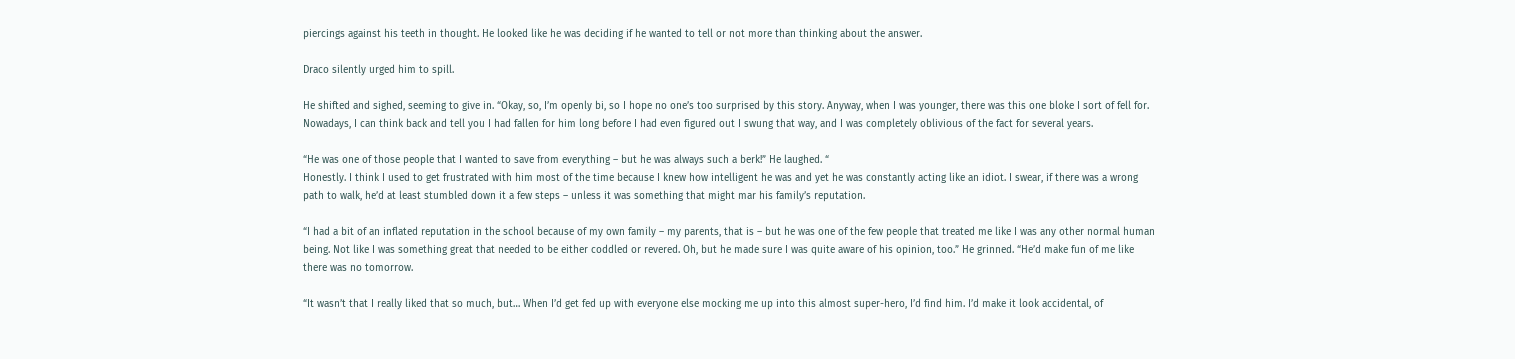piercings against his teeth in thought. He looked like he was deciding if he wanted to tell or not more than thinking about the answer.

Draco silently urged him to spill.

He shifted and sighed, seeming to give in. “Okay, so, I’m openly bi, so I hope no one’s too surprised by this story. Anyway, when I was younger, there was this one bloke I sort of fell for. Nowadays, I can think back and tell you I had fallen for him long before I had even figured out I swung that way, and I was completely oblivious of the fact for several years.

“He was one of those people that I wanted to save from everything – but he was always such a berk!” He laughed. “
Honestly. I think I used to get frustrated with him most of the time because I knew how intelligent he was and yet he was constantly acting like an idiot. I swear, if there was a wrong path to walk, he’d at least stumbled down it a few steps – unless it was something that might mar his family’s reputation.

“I had a bit of an inflated reputation in the school because of my own family – my parents, that is – but he was one of the few people that treated me like I was any other normal human being. Not like I was something great that needed to be either coddled or revered. Oh, but he made sure I was quite aware of his opinion, too.” He grinned. “He’d make fun of me like there was no tomorrow.

“It wasn’t that I really liked that so much, but… When I’d get fed up with everyone else mocking me up into this almost super-hero, I’d find him. I’d make it look accidental, of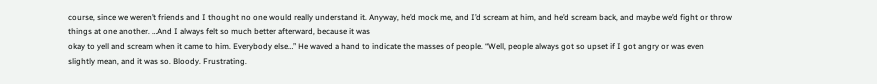course, since we weren’t friends and I thought no one would really understand it. Anyway, he’d mock me, and I’d scream at him, and he’d scream back, and maybe we’d fight or throw things at one another. …And I always felt so much better afterward, because it was
okay to yell and scream when it came to him. Everybody else…” He waved a hand to indicate the masses of people. “Well, people always got so upset if I got angry or was even slightly mean, and it was so. Bloody. Frustrating.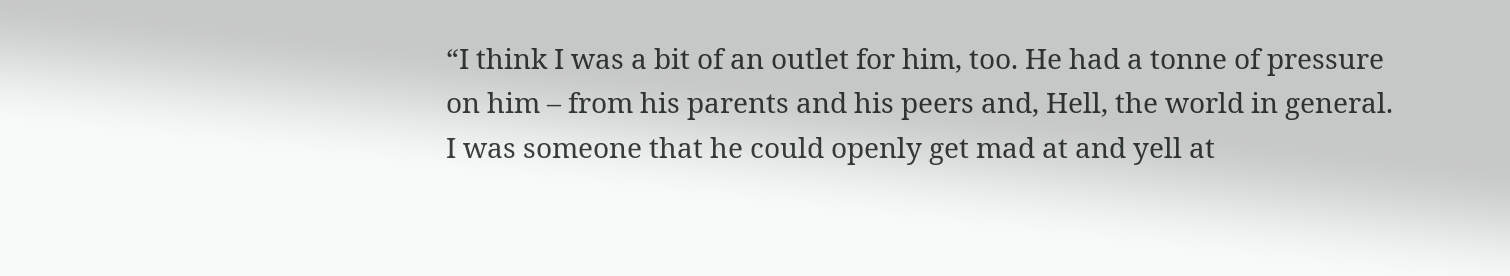“I think I was a bit of an outlet for him, too. He had a tonne of pressure on him – from his parents and his peers and, Hell, the world in general. I was someone that he could openly get mad at and yell at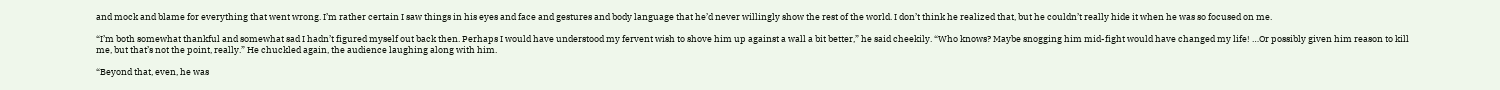and mock and blame for everything that went wrong. I’m rather certain I saw things in his eyes and face and gestures and body language that he’d never willingly show the rest of the world. I don’t think he realized that, but he couldn’t really hide it when he was so focused on me.

“I’m both somewhat thankful and somewhat sad I hadn’t figured myself out back then. Perhaps I would have understood my fervent wish to shove him up against a wall a bit better,” he said cheekily. “Who knows? Maybe snogging him mid-fight would have changed my life! …Or possibly given him reason to kill me, but that’s not the point, really.” He chuckled again, the audience laughing along with him.

“Beyond that, even, he was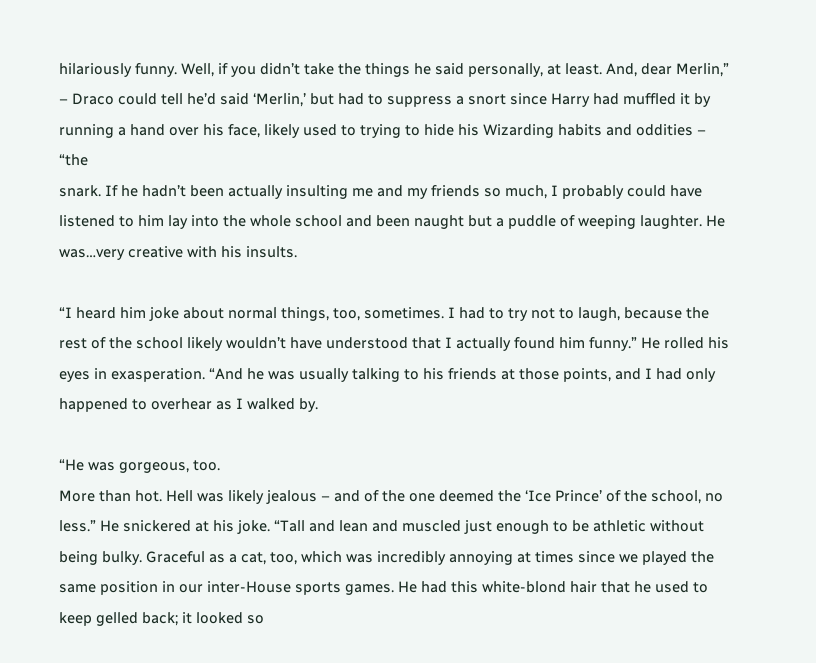hilariously funny. Well, if you didn’t take the things he said personally, at least. And, dear Merlin,” – Draco could tell he’d said ‘Merlin,’ but had to suppress a snort since Harry had muffled it by running a hand over his face, likely used to trying to hide his Wizarding habits and oddities – “the
snark. If he hadn’t been actually insulting me and my friends so much, I probably could have listened to him lay into the whole school and been naught but a puddle of weeping laughter. He was…very creative with his insults.

“I heard him joke about normal things, too, sometimes. I had to try not to laugh, because the rest of the school likely wouldn’t have understood that I actually found him funny.” He rolled his eyes in exasperation. “And he was usually talking to his friends at those points, and I had only happened to overhear as I walked by.

“He was gorgeous, too.
More than hot. Hell was likely jealous – and of the one deemed the ‘Ice Prince’ of the school, no less.” He snickered at his joke. “Tall and lean and muscled just enough to be athletic without being bulky. Graceful as a cat, too, which was incredibly annoying at times since we played the same position in our inter-House sports games. He had this white-blond hair that he used to keep gelled back; it looked so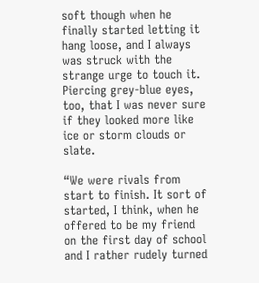soft though when he finally started letting it hang loose, and I always was struck with the strange urge to touch it. Piercing grey-blue eyes, too, that I was never sure if they looked more like ice or storm clouds or slate.

“We were rivals from start to finish. It sort of started, I think, when he offered to be my friend on the first day of school and I rather rudely turned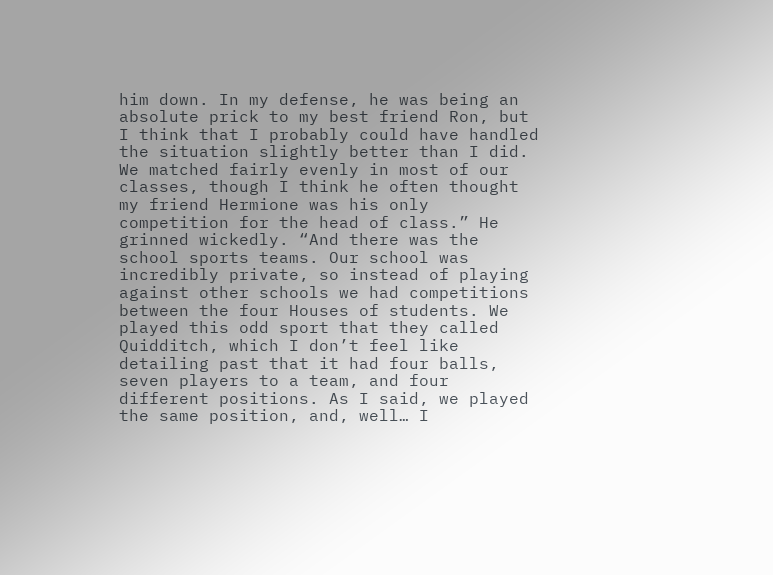him down. In my defense, he was being an absolute prick to my best friend Ron, but I think that I probably could have handled the situation slightly better than I did. We matched fairly evenly in most of our classes, though I think he often thought my friend Hermione was his only competition for the head of class.” He grinned wickedly. “And there was the school sports teams. Our school was incredibly private, so instead of playing against other schools we had competitions between the four Houses of students. We played this odd sport that they called Quidditch, which I don’t feel like detailing past that it had four balls, seven players to a team, and four different positions. As I said, we played the same position, and, well… I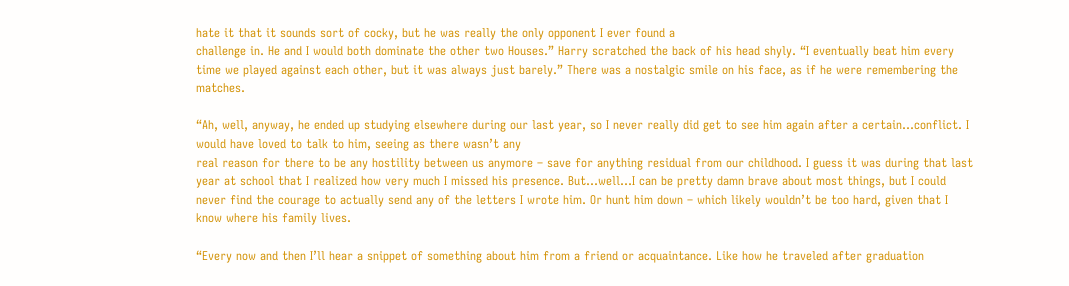hate it that it sounds sort of cocky, but he was really the only opponent I ever found a
challenge in. He and I would both dominate the other two Houses.” Harry scratched the back of his head shyly. “I eventually beat him every time we played against each other, but it was always just barely.” There was a nostalgic smile on his face, as if he were remembering the matches.

“Ah, well, anyway, he ended up studying elsewhere during our last year, so I never really did get to see him again after a certain…conflict. I would have loved to talk to him, seeing as there wasn’t any
real reason for there to be any hostility between us anymore – save for anything residual from our childhood. I guess it was during that last year at school that I realized how very much I missed his presence. But…well…I can be pretty damn brave about most things, but I could never find the courage to actually send any of the letters I wrote him. Or hunt him down – which likely wouldn’t be too hard, given that I know where his family lives.

“Every now and then I’ll hear a snippet of something about him from a friend or acquaintance. Like how he traveled after graduation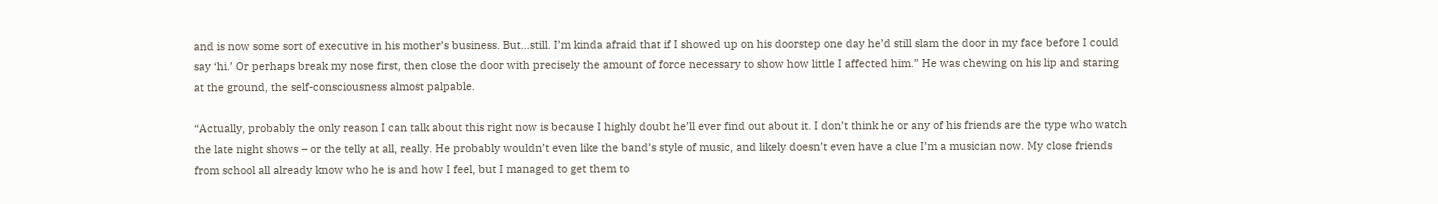and is now some sort of executive in his mother’s business. But…still. I’m kinda afraid that if I showed up on his doorstep one day he’d still slam the door in my face before I could say ‘hi.’ Or perhaps break my nose first, then close the door with precisely the amount of force necessary to show how little I affected him.” He was chewing on his lip and staring at the ground, the self-consciousness almost palpable.

“Actually, probably the only reason I can talk about this right now is because I highly doubt he’ll ever find out about it. I don’t think he or any of his friends are the type who watch the late night shows – or the telly at all, really. He probably wouldn’t even like the band’s style of music, and likely doesn’t even have a clue I’m a musician now. My close friends from school all already know who he is and how I feel, but I managed to get them to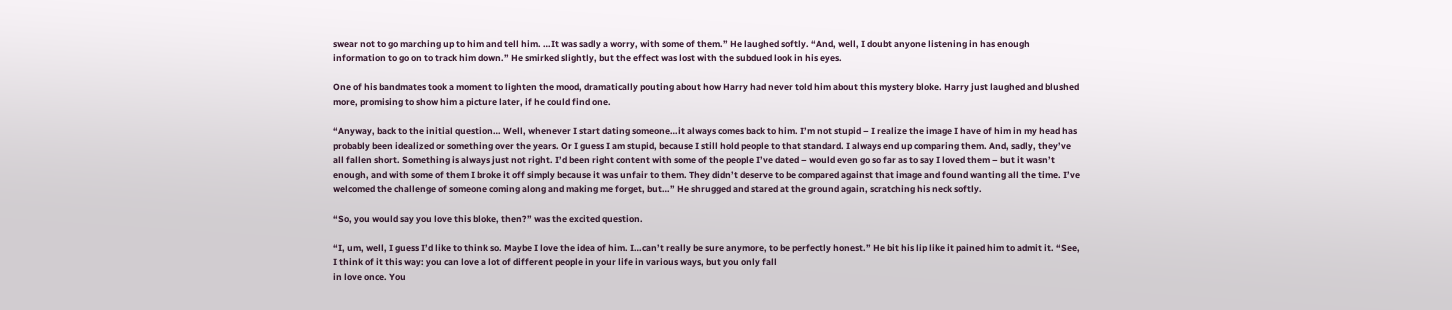swear not to go marching up to him and tell him. …It was sadly a worry, with some of them.” He laughed softly. “And, well, I doubt anyone listening in has enough information to go on to track him down.” He smirked slightly, but the effect was lost with the subdued look in his eyes.

One of his bandmates took a moment to lighten the mood, dramatically pouting about how Harry had never told him about this mystery bloke. Harry just laughed and blushed more, promising to show him a picture later, if he could find one.

“Anyway, back to the initial question… Well, whenever I start dating someone…it always comes back to him. I’m not stupid – I realize the image I have of him in my head has probably been idealized or something over the years. Or I guess I am stupid, because I still hold people to that standard. I always end up comparing them. And, sadly, they’ve all fallen short. Something is always just not right. I’d been right content with some of the people I’ve dated – would even go so far as to say I loved them – but it wasn’t enough, and with some of them I broke it off simply because it was unfair to them. They didn’t deserve to be compared against that image and found wanting all the time. I’ve welcomed the challenge of someone coming along and making me forget, but…” He shrugged and stared at the ground again, scratching his neck softly.

“So, you would say you love this bloke, then?” was the excited question.

“I, um, well, I guess I’d like to think so. Maybe I love the idea of him. I…can’t really be sure anymore, to be perfectly honest.” He bit his lip like it pained him to admit it. “See, I think of it this way: you can love a lot of different people in your life in various ways, but you only fall
in love once. You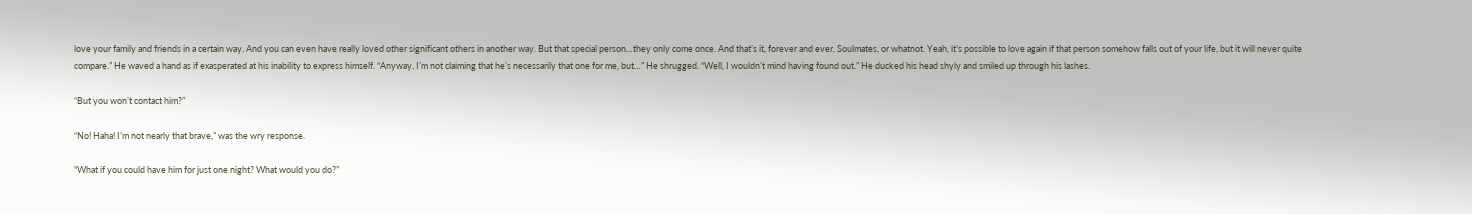love your family and friends in a certain way. And you can even have really loved other significant others in another way. But that special person…they only come once. And that’s it, forever and ever. Soulmates, or whatnot. Yeah, it’s possible to love again if that person somehow falls out of your life, but it will never quite compare.” He waved a hand as if exasperated at his inability to express himself. “Anyway, I’m not claiming that he’s necessarily that one for me, but…” He shrugged. “Well, I wouldn’t mind having found out.” He ducked his head shyly and smiled up through his lashes.

“But you won’t contact him?”

“No! Haha! I’m not nearly that brave,” was the wry response.

“What if you could have him for just one night? What would you do?”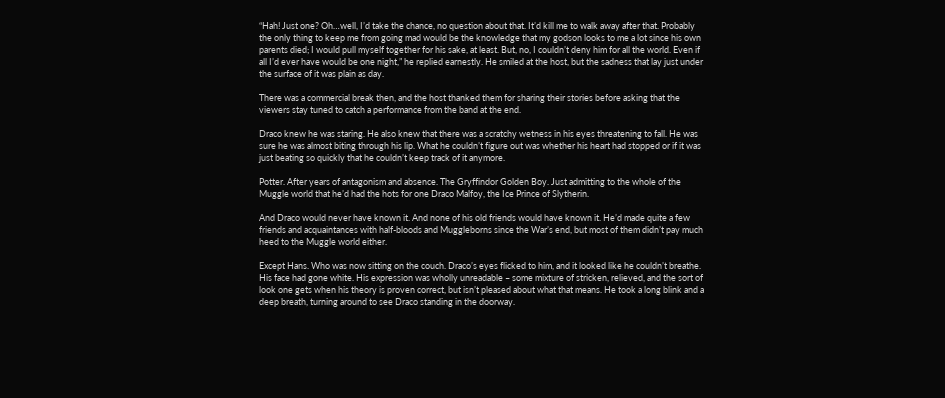“Hah! Just one? Oh…well, I’d take the chance, no question about that. It’d kill me to walk away after that. Probably the only thing to keep me from going mad would be the knowledge that my godson looks to me a lot since his own parents died; I would pull myself together for his sake, at least. But, no, I couldn’t deny him for all the world. Even if all I’d ever have would be one night,” he replied earnestly. He smiled at the host, but the sadness that lay just under the surface of it was plain as day.

There was a commercial break then, and the host thanked them for sharing their stories before asking that the viewers stay tuned to catch a performance from the band at the end.

Draco knew he was staring. He also knew that there was a scratchy wetness in his eyes threatening to fall. He was sure he was almost biting through his lip. What he couldn’t figure out was whether his heart had stopped or if it was just beating so quickly that he couldn’t keep track of it anymore.

Potter. After years of antagonism and absence. The Gryffindor Golden Boy. Just admitting to the whole of the Muggle world that he’d had the hots for one Draco Malfoy, the Ice Prince of Slytherin.

And Draco would never have known it. And none of his old friends would have known it. He’d made quite a few friends and acquaintances with half-bloods and Muggleborns since the War’s end, but most of them didn’t pay much heed to the Muggle world either.

Except Hans. Who was now sitting on the couch. Draco’s eyes flicked to him, and it looked like he couldn’t breathe. His face had gone white. His expression was wholly unreadable – some mixture of stricken, relieved, and the sort of look one gets when his theory is proven correct, but isn’t pleased about what that means. He took a long blink and a deep breath, turning around to see Draco standing in the doorway.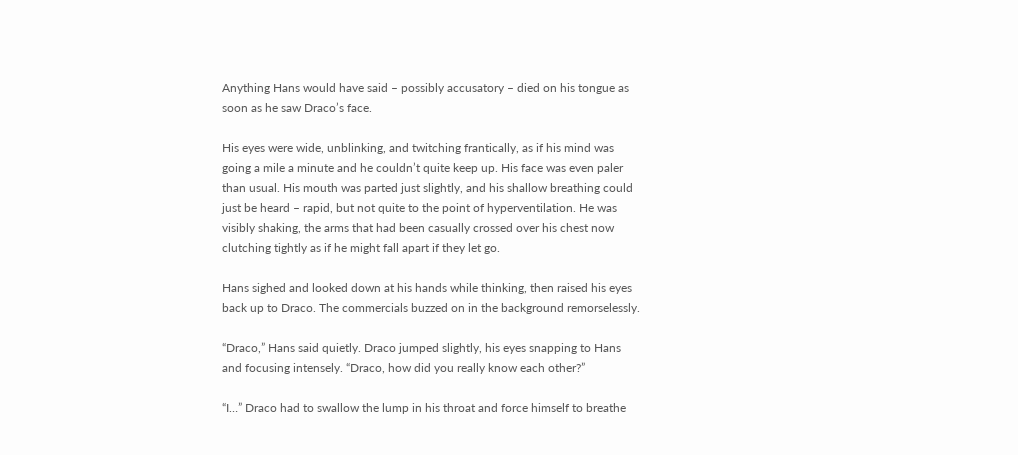Anything Hans would have said – possibly accusatory – died on his tongue as soon as he saw Draco’s face.

His eyes were wide, unblinking, and twitching frantically, as if his mind was going a mile a minute and he couldn’t quite keep up. His face was even paler than usual. His mouth was parted just slightly, and his shallow breathing could just be heard – rapid, but not quite to the point of hyperventilation. He was visibly shaking, the arms that had been casually crossed over his chest now clutching tightly as if he might fall apart if they let go.

Hans sighed and looked down at his hands while thinking, then raised his eyes back up to Draco. The commercials buzzed on in the background remorselessly.

“Draco,” Hans said quietly. Draco jumped slightly, his eyes snapping to Hans and focusing intensely. “Draco, how did you really know each other?”

“I…” Draco had to swallow the lump in his throat and force himself to breathe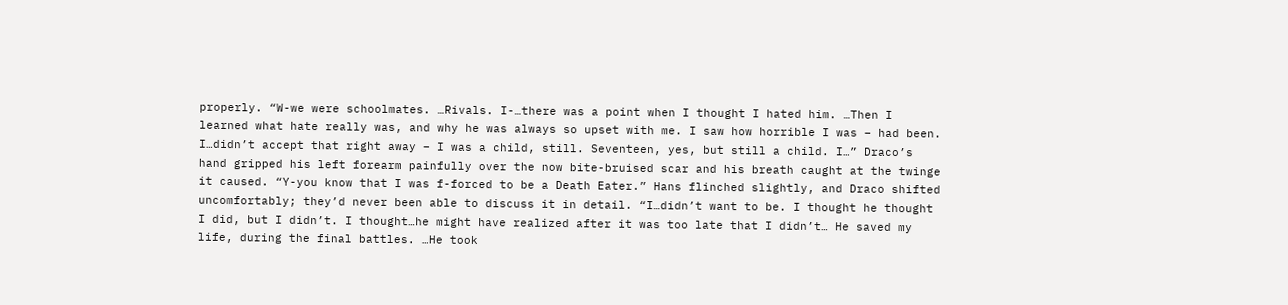properly. “W-we were schoolmates. …Rivals. I-…there was a point when I thought I hated him. …Then I learned what hate really was, and why he was always so upset with me. I saw how horrible I was – had been. I…didn’t accept that right away – I was a child, still. Seventeen, yes, but still a child. I…” Draco’s hand gripped his left forearm painfully over the now bite-bruised scar and his breath caught at the twinge it caused. “Y-you know that I was f-forced to be a Death Eater.” Hans flinched slightly, and Draco shifted uncomfortably; they’d never been able to discuss it in detail. “I…didn’t want to be. I thought he thought I did, but I didn’t. I thought…he might have realized after it was too late that I didn’t… He saved my life, during the final battles. …He took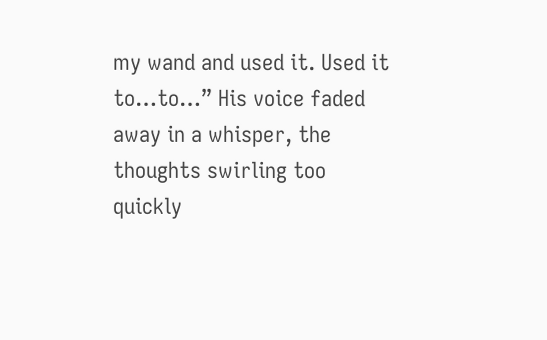my wand and used it. Used it to…to…” His voice faded away in a whisper, the thoughts swirling too quickly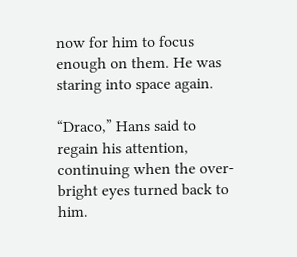now for him to focus enough on them. He was staring into space again.

“Draco,” Hans said to regain his attention, continuing when the over-bright eyes turned back to him.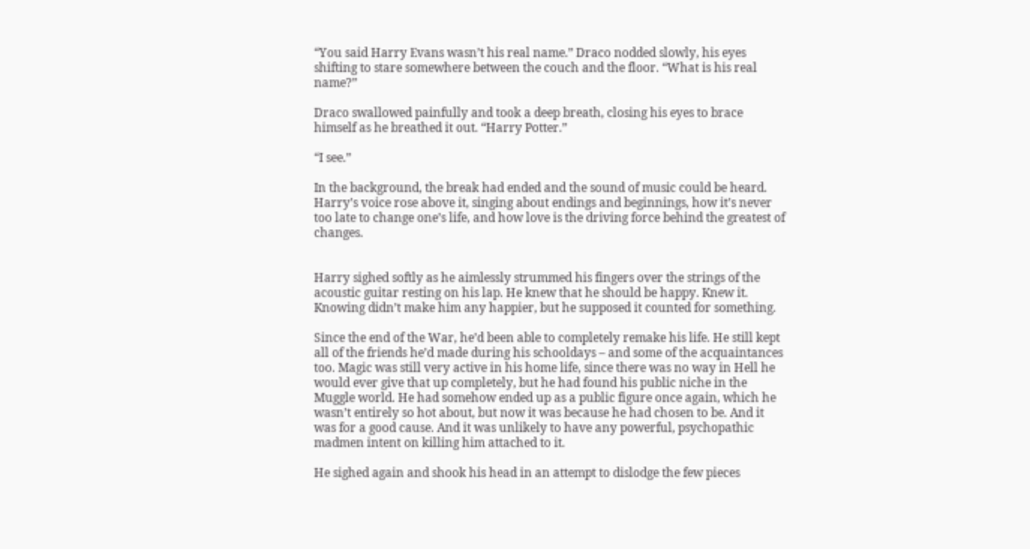“You said Harry Evans wasn’t his real name.” Draco nodded slowly, his eyes shifting to stare somewhere between the couch and the floor. “What is his real name?”

Draco swallowed painfully and took a deep breath, closing his eyes to brace himself as he breathed it out. “Harry Potter.”

“I see.”

In the background, the break had ended and the sound of music could be heard. Harry’s voice rose above it, singing about endings and beginnings, how it’s never too late to change one’s life, and how love is the driving force behind the greatest of changes.


Harry sighed softly as he aimlessly strummed his fingers over the strings of the acoustic guitar resting on his lap. He knew that he should be happy. Knew it. Knowing didn’t make him any happier, but he supposed it counted for something.

Since the end of the War, he’d been able to completely remake his life. He still kept all of the friends he’d made during his schooldays – and some of the acquaintances too. Magic was still very active in his home life, since there was no way in Hell he would ever give that up completely, but he had found his public niche in the Muggle world. He had somehow ended up as a public figure once again, which he wasn’t entirely so hot about, but now it was because he had chosen to be. And it was for a good cause. And it was unlikely to have any powerful, psychopathic madmen intent on killing him attached to it.

He sighed again and shook his head in an attempt to dislodge the few pieces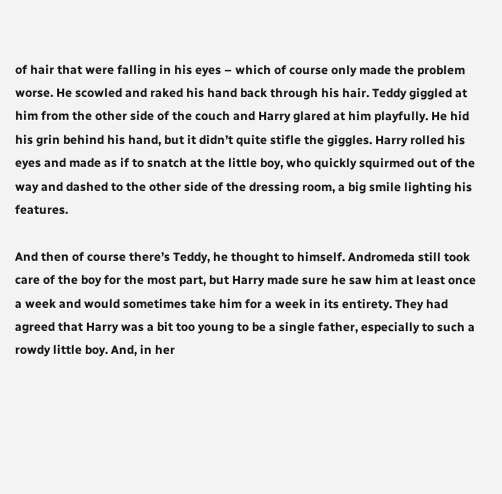of hair that were falling in his eyes – which of course only made the problem worse. He scowled and raked his hand back through his hair. Teddy giggled at him from the other side of the couch and Harry glared at him playfully. He hid his grin behind his hand, but it didn’t quite stifle the giggles. Harry rolled his eyes and made as if to snatch at the little boy, who quickly squirmed out of the way and dashed to the other side of the dressing room, a big smile lighting his features.

And then of course there’s Teddy, he thought to himself. Andromeda still took care of the boy for the most part, but Harry made sure he saw him at least once a week and would sometimes take him for a week in its entirety. They had agreed that Harry was a bit too young to be a single father, especially to such a rowdy little boy. And, in her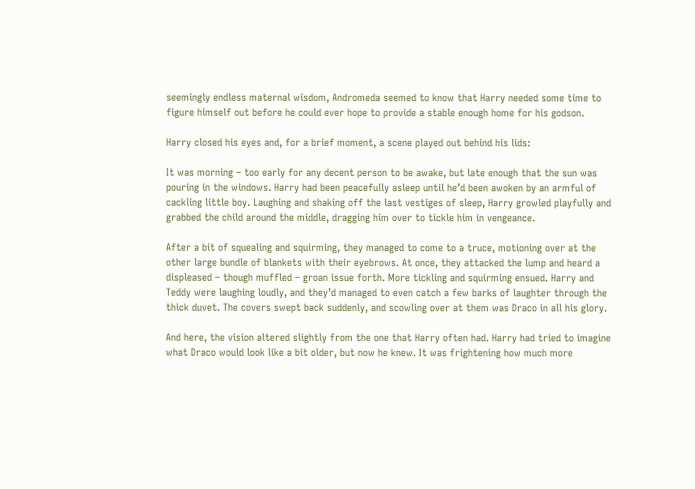seemingly endless maternal wisdom, Andromeda seemed to know that Harry needed some time to figure himself out before he could ever hope to provide a stable enough home for his godson.

Harry closed his eyes and, for a brief moment, a scene played out behind his lids:

It was morning – too early for any decent person to be awake, but late enough that the sun was pouring in the windows. Harry had been peacefully asleep until he’d been awoken by an armful of cackling little boy. Laughing and shaking off the last vestiges of sleep, Harry growled playfully and grabbed the child around the middle, dragging him over to tickle him in vengeance.

After a bit of squealing and squirming, they managed to come to a truce, motioning over at the other large bundle of blankets with their eyebrows. At once, they attacked the lump and heard a displeased – though muffled – groan issue forth. More tickling and squirming ensued. Harry and Teddy were laughing loudly, and they’d managed to even catch a few barks of laughter through the thick duvet. The covers swept back suddenly, and scowling over at them was Draco in all his glory.

And here, the vision altered slightly from the one that Harry often had. Harry had tried to imagine what Draco would look like a bit older, but now he knew. It was frightening how much more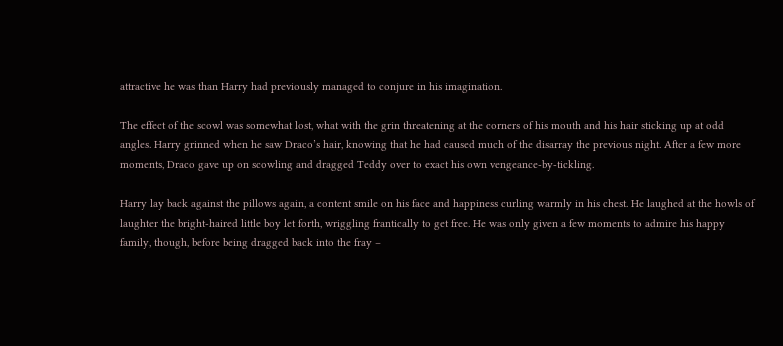attractive he was than Harry had previously managed to conjure in his imagination.

The effect of the scowl was somewhat lost, what with the grin threatening at the corners of his mouth and his hair sticking up at odd angles. Harry grinned when he saw Draco’s hair, knowing that he had caused much of the disarray the previous night. After a few more moments, Draco gave up on scowling and dragged Teddy over to exact his own vengeance-by-tickling.

Harry lay back against the pillows again, a content smile on his face and happiness curling warmly in his chest. He laughed at the howls of laughter the bright-haired little boy let forth, wriggling frantically to get free. He was only given a few moments to admire his happy family, though, before being dragged back into the fray –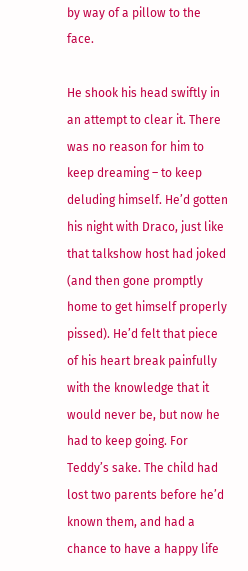by way of a pillow to the face.

He shook his head swiftly in an attempt to clear it. There was no reason for him to keep dreaming – to keep deluding himself. He’d gotten his night with Draco, just like that talkshow host had joked (and then gone promptly home to get himself properly pissed). He’d felt that piece of his heart break painfully with the knowledge that it would never be, but now he had to keep going. For Teddy’s sake. The child had lost two parents before he’d known them, and had a chance to have a happy life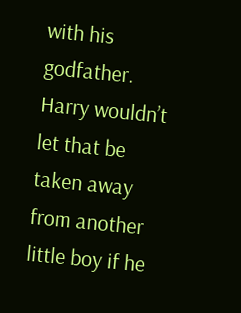with his godfather. Harry wouldn’t let that be taken away from another little boy if he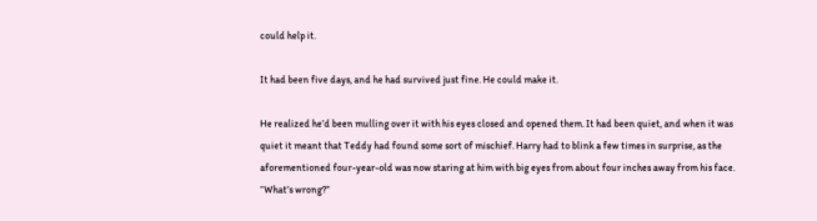could help it.

It had been five days, and he had survived just fine. He could make it.

He realized he’d been mulling over it with his eyes closed and opened them. It had been quiet, and when it was quiet it meant that Teddy had found some sort of mischief. Harry had to blink a few times in surprise, as the aforementioned four-year-old was now staring at him with big eyes from about four inches away from his face. “What’s wrong?”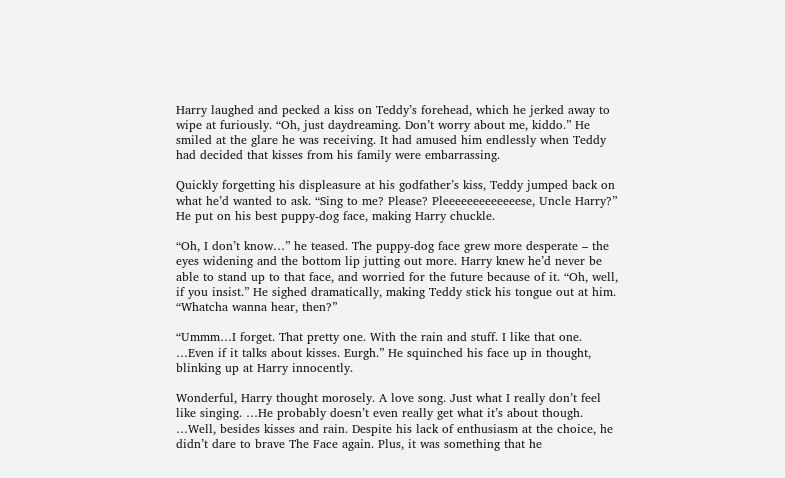Harry laughed and pecked a kiss on Teddy’s forehead, which he jerked away to wipe at furiously. “Oh, just daydreaming. Don’t worry about me, kiddo.” He smiled at the glare he was receiving. It had amused him endlessly when Teddy had decided that kisses from his family were embarrassing.

Quickly forgetting his displeasure at his godfather’s kiss, Teddy jumped back on what he’d wanted to ask. “Sing to me? Please? Pleeeeeeeeeeeeese, Uncle Harry?” He put on his best puppy-dog face, making Harry chuckle.

“Oh, I don’t know…” he teased. The puppy-dog face grew more desperate – the eyes widening and the bottom lip jutting out more. Harry knew he’d never be able to stand up to that face, and worried for the future because of it. “Oh, well, if you insist.” He sighed dramatically, making Teddy stick his tongue out at him. “Whatcha wanna hear, then?”

“Ummm…I forget. That pretty one. With the rain and stuff. I like that one. …Even if it talks about kisses. Eurgh.” He squinched his face up in thought, blinking up at Harry innocently.

Wonderful, Harry thought morosely. A love song. Just what I really don’t feel like singing. …He probably doesn’t even really get what it’s about though. …Well, besides kisses and rain. Despite his lack of enthusiasm at the choice, he didn’t dare to brave The Face again. Plus, it was something that he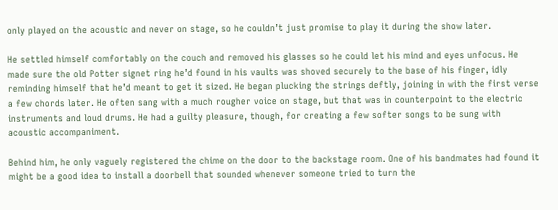only played on the acoustic and never on stage, so he couldn’t just promise to play it during the show later.

He settled himself comfortably on the couch and removed his glasses so he could let his mind and eyes unfocus. He made sure the old Potter signet ring he’d found in his vaults was shoved securely to the base of his finger, idly reminding himself that he’d meant to get it sized. He began plucking the strings deftly, joining in with the first verse a few chords later. He often sang with a much rougher voice on stage, but that was in counterpoint to the electric instruments and loud drums. He had a guilty pleasure, though, for creating a few softer songs to be sung with acoustic accompaniment.

Behind him, he only vaguely registered the chime on the door to the backstage room. One of his bandmates had found it might be a good idea to install a doorbell that sounded whenever someone tried to turn the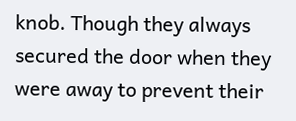knob. Though they always secured the door when they were away to prevent their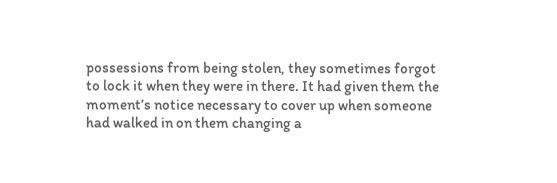possessions from being stolen, they sometimes forgot to lock it when they were in there. It had given them the moment’s notice necessary to cover up when someone had walked in on them changing a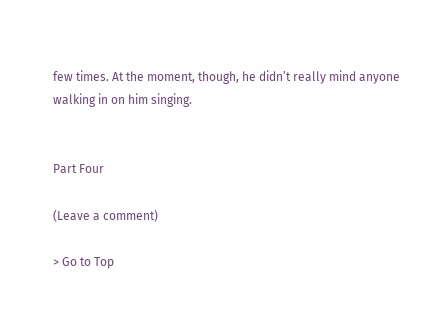few times. At the moment, though, he didn’t really mind anyone walking in on him singing.


Part Four

(Leave a comment)

> Go to Top